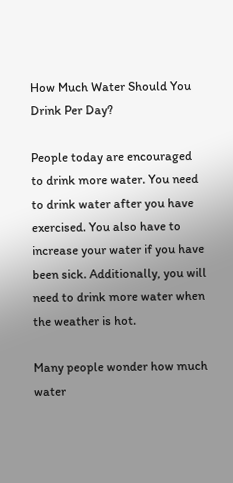How Much Water Should You Drink Per Day?

People today are encouraged to drink more water. You need to drink water after you have exercised. You also have to increase your water if you have been sick. Additionally, you will need to drink more water when the weather is hot.

Many people wonder how much water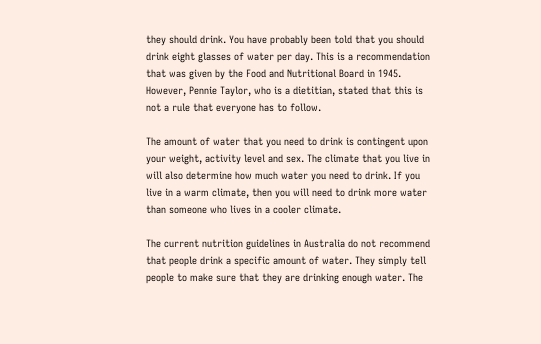they should drink. You have probably been told that you should drink eight glasses of water per day. This is a recommendation that was given by the Food and Nutritional Board in 1945. However, Pennie Taylor, who is a dietitian, stated that this is not a rule that everyone has to follow.

The amount of water that you need to drink is contingent upon your weight, activity level and sex. The climate that you live in will also determine how much water you need to drink. If you live in a warm climate, then you will need to drink more water than someone who lives in a cooler climate.

The current nutrition guidelines in Australia do not recommend that people drink a specific amount of water. They simply tell people to make sure that they are drinking enough water. The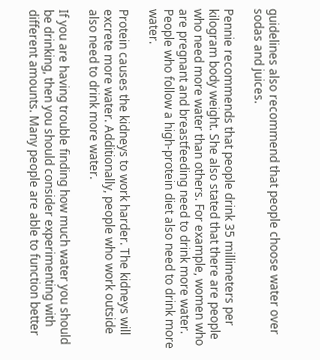guidelines also recommend that people choose water over sodas and juices.

Pennie recommends that people drink 35 millimeters per kilogram body weight. She also stated that there are people who need more water than others. For example, women who are pregnant and breastfeeding need to drink more water. People who follow a high-protein diet also need to drink more water.

Protein causes the kidneys to work harder. The kidneys will excrete more water. Additionally, people who work outside also need to drink more water.

If you are having trouble finding how much water you should be drinking, then you should consider experimenting with different amounts. Many people are able to function better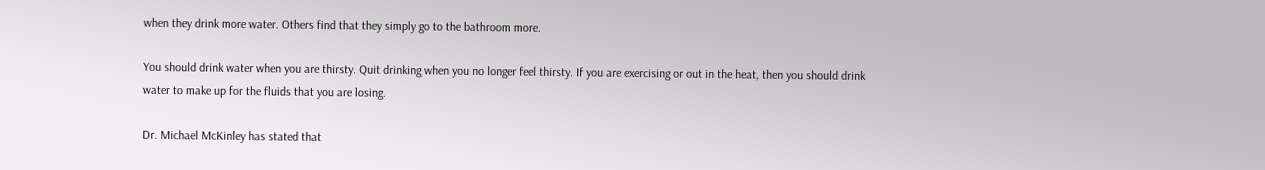when they drink more water. Others find that they simply go to the bathroom more.

You should drink water when you are thirsty. Quit drinking when you no longer feel thirsty. If you are exercising or out in the heat, then you should drink water to make up for the fluids that you are losing.

Dr. Michael McKinley has stated that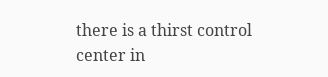there is a thirst control center in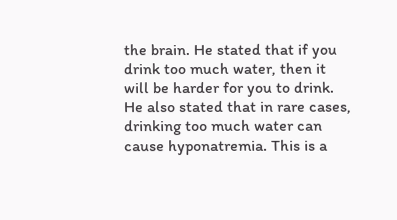the brain. He stated that if you drink too much water, then it will be harder for you to drink. He also stated that in rare cases, drinking too much water can cause hyponatremia. This is a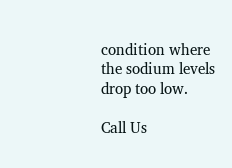condition where the sodium levels drop too low.

Call Us